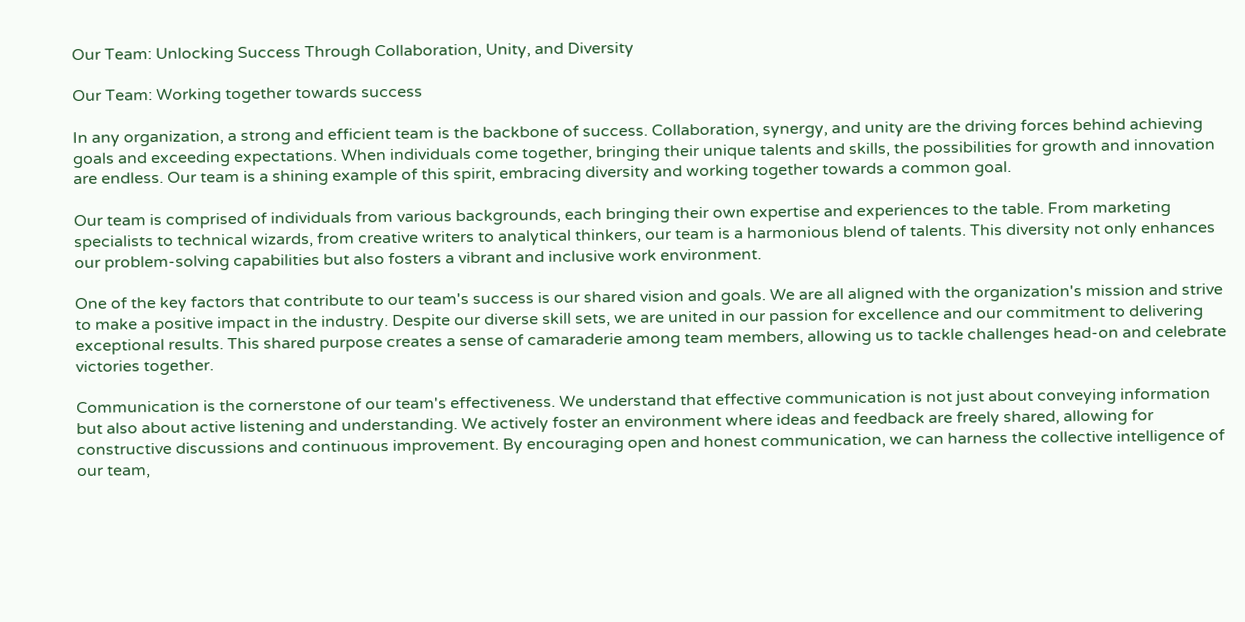Our Team: Unlocking Success Through Collaboration, Unity, and Diversity

Our Team: Working together towards success

In any organization, a strong and efficient team is the backbone of success. Collaboration, synergy, and unity are the driving forces behind achieving goals and exceeding expectations. When individuals come together, bringing their unique talents and skills, the possibilities for growth and innovation are endless. Our team is a shining example of this spirit, embracing diversity and working together towards a common goal.

Our team is comprised of individuals from various backgrounds, each bringing their own expertise and experiences to the table. From marketing specialists to technical wizards, from creative writers to analytical thinkers, our team is a harmonious blend of talents. This diversity not only enhances our problem-solving capabilities but also fosters a vibrant and inclusive work environment.

One of the key factors that contribute to our team's success is our shared vision and goals. We are all aligned with the organization's mission and strive to make a positive impact in the industry. Despite our diverse skill sets, we are united in our passion for excellence and our commitment to delivering exceptional results. This shared purpose creates a sense of camaraderie among team members, allowing us to tackle challenges head-on and celebrate victories together.

Communication is the cornerstone of our team's effectiveness. We understand that effective communication is not just about conveying information but also about active listening and understanding. We actively foster an environment where ideas and feedback are freely shared, allowing for constructive discussions and continuous improvement. By encouraging open and honest communication, we can harness the collective intelligence of our team,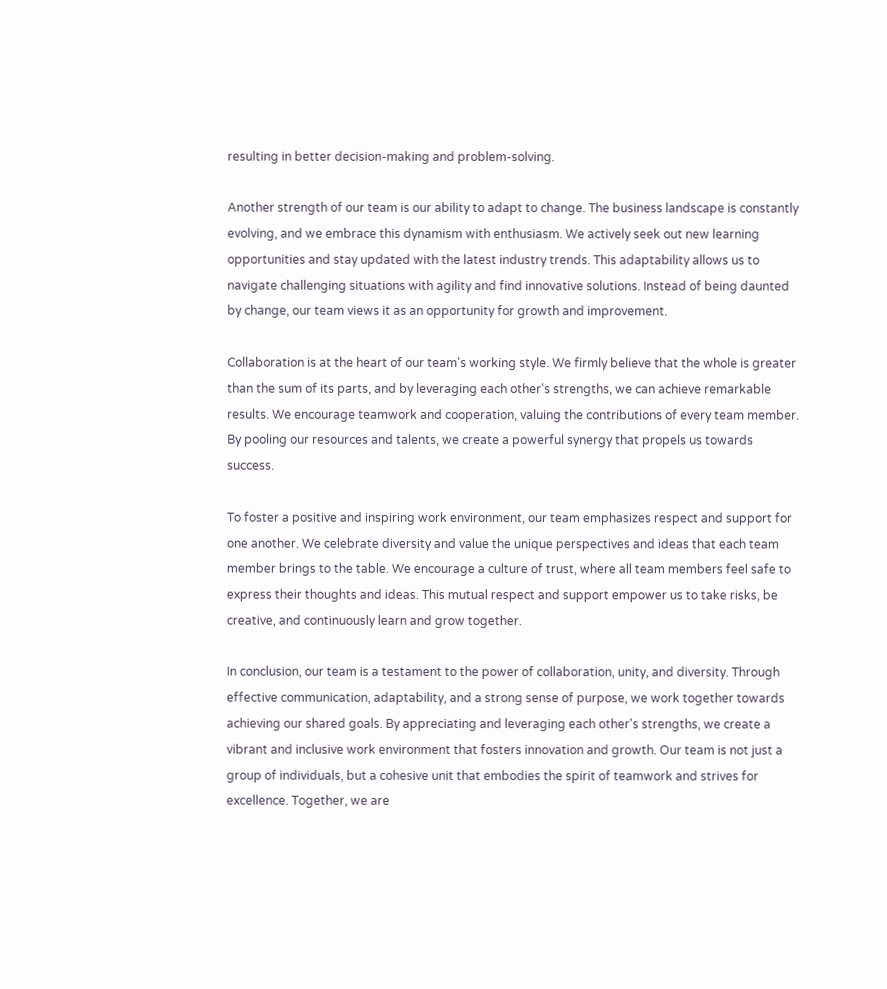resulting in better decision-making and problem-solving.

Another strength of our team is our ability to adapt to change. The business landscape is constantly evolving, and we embrace this dynamism with enthusiasm. We actively seek out new learning opportunities and stay updated with the latest industry trends. This adaptability allows us to navigate challenging situations with agility and find innovative solutions. Instead of being daunted by change, our team views it as an opportunity for growth and improvement.

Collaboration is at the heart of our team's working style. We firmly believe that the whole is greater than the sum of its parts, and by leveraging each other's strengths, we can achieve remarkable results. We encourage teamwork and cooperation, valuing the contributions of every team member. By pooling our resources and talents, we create a powerful synergy that propels us towards success.

To foster a positive and inspiring work environment, our team emphasizes respect and support for one another. We celebrate diversity and value the unique perspectives and ideas that each team member brings to the table. We encourage a culture of trust, where all team members feel safe to express their thoughts and ideas. This mutual respect and support empower us to take risks, be creative, and continuously learn and grow together.

In conclusion, our team is a testament to the power of collaboration, unity, and diversity. Through effective communication, adaptability, and a strong sense of purpose, we work together towards achieving our shared goals. By appreciating and leveraging each other's strengths, we create a vibrant and inclusive work environment that fosters innovation and growth. Our team is not just a group of individuals, but a cohesive unit that embodies the spirit of teamwork and strives for excellence. Together, we are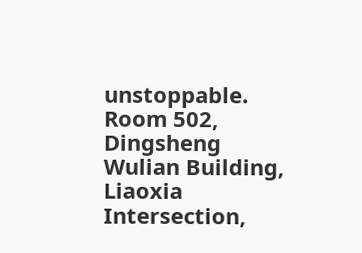unstoppable.
Room 502, Dingsheng Wulian Building, Liaoxia Intersection,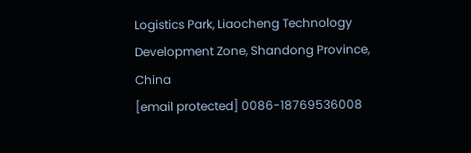Logistics Park, Liaocheng Technology Development Zone, Shandong Province, China
[email protected] 0086-18769536008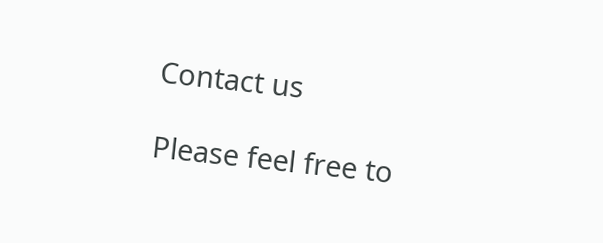Contact us

Please feel free to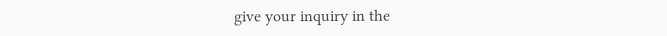give your inquiry in the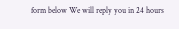form below We will reply you in 24 hours